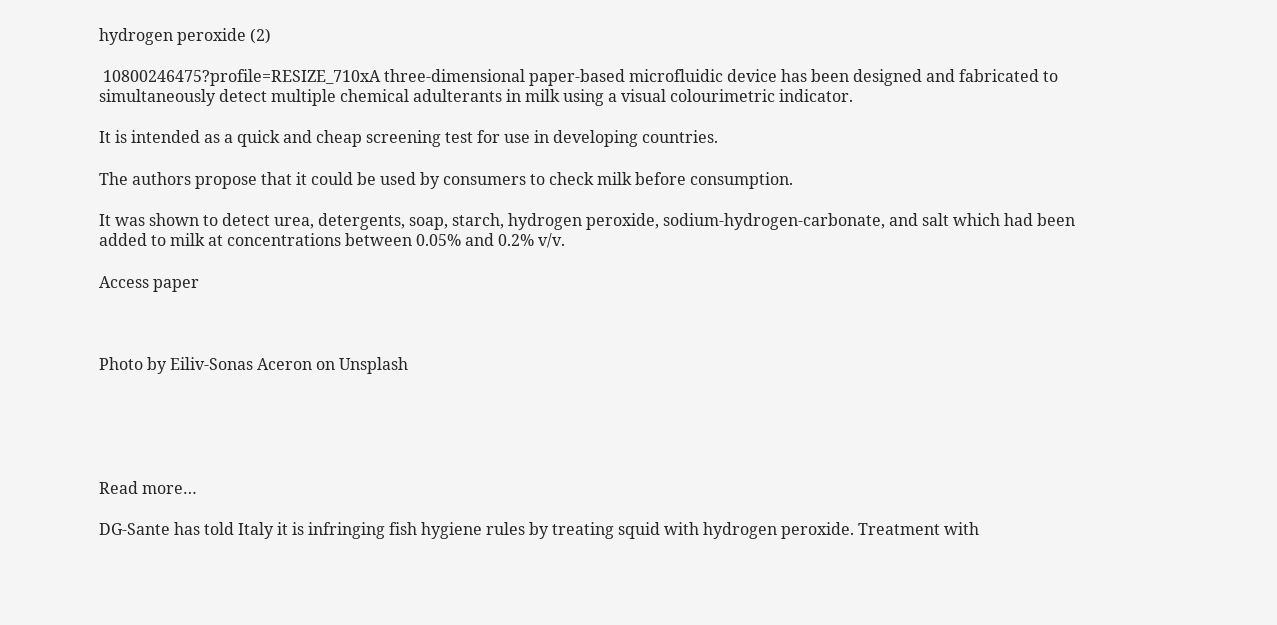hydrogen peroxide (2)

 10800246475?profile=RESIZE_710xA three-dimensional paper-based microfluidic device has been designed and fabricated to simultaneously detect multiple chemical adulterants in milk using a visual colourimetric indicator.

It is intended as a quick and cheap screening test for use in developing countries.

The authors propose that it could be used by consumers to check milk before consumption.

It was shown to detect urea, detergents, soap, starch, hydrogen peroxide, sodium-hydrogen-carbonate, and salt which had been added to milk at concentrations between 0.05% and 0.2% v/v.

Access paper



Photo by Eiliv-Sonas Aceron on Unsplash





Read more…

DG-Sante has told Italy it is infringing fish hygiene rules by treating squid with hydrogen peroxide. Treatment with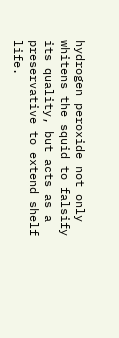hydrogen peroxide not only whitens the squid to falsify its quality, but acts as a preservative to extend shelf life.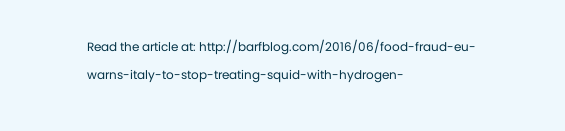Read the article at: http://barfblog.com/2016/06/food-fraud-eu-warns-italy-to-stop-treating-squid-with-hydrogen-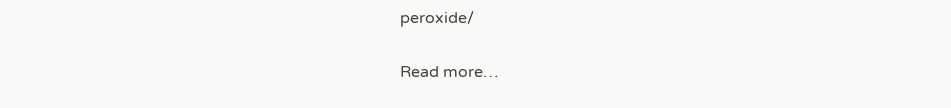peroxide/


Read more…